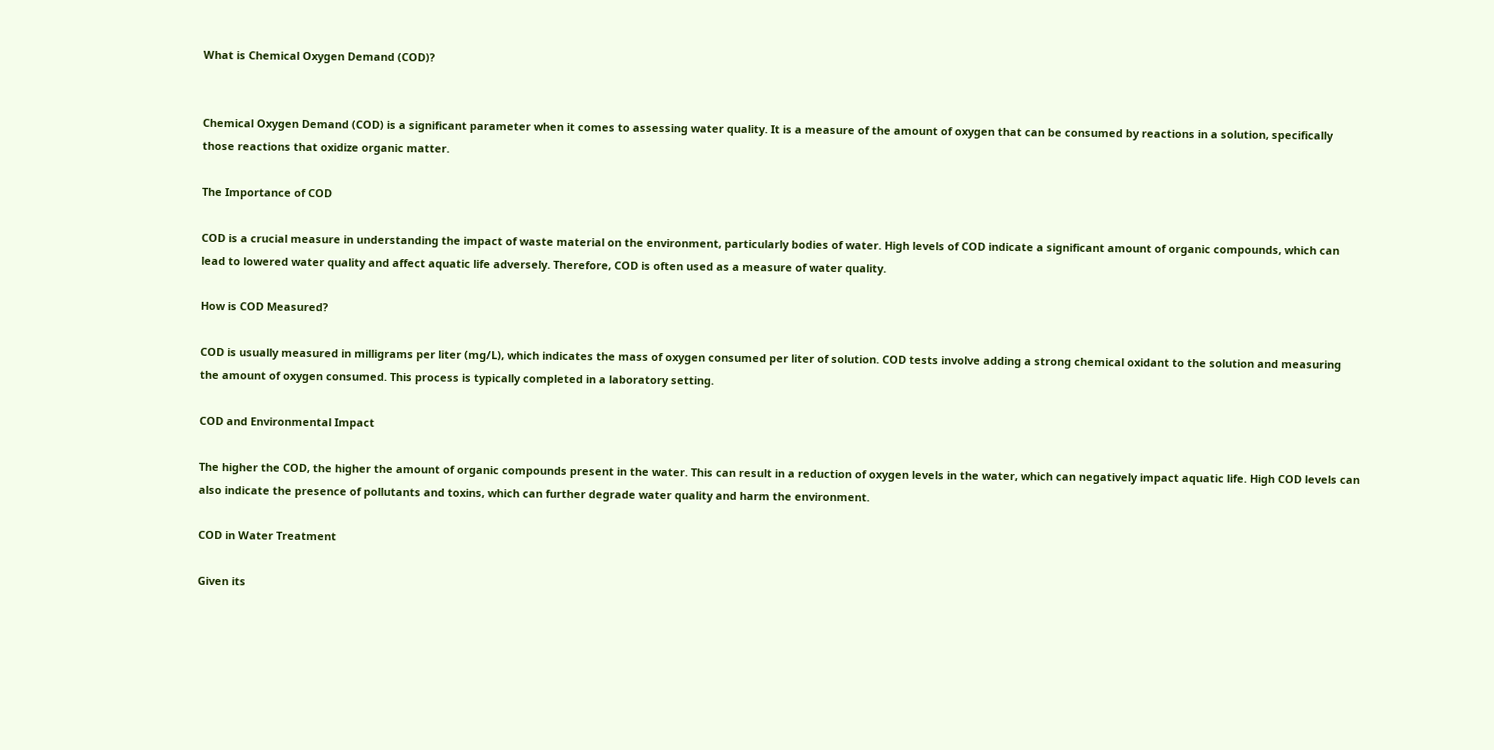What is Chemical Oxygen Demand (COD)?


Chemical Oxygen Demand (COD) is a significant parameter when it comes to assessing water quality. It is a measure of the amount of oxygen that can be consumed by reactions in a solution, specifically those reactions that oxidize organic matter.

The Importance of COD

COD is a crucial measure in understanding the impact of waste material on the environment, particularly bodies of water. High levels of COD indicate a significant amount of organic compounds, which can lead to lowered water quality and affect aquatic life adversely. Therefore, COD is often used as a measure of water quality.

How is COD Measured?

COD is usually measured in milligrams per liter (mg/L), which indicates the mass of oxygen consumed per liter of solution. COD tests involve adding a strong chemical oxidant to the solution and measuring the amount of oxygen consumed. This process is typically completed in a laboratory setting.

COD and Environmental Impact

The higher the COD, the higher the amount of organic compounds present in the water. This can result in a reduction of oxygen levels in the water, which can negatively impact aquatic life. High COD levels can also indicate the presence of pollutants and toxins, which can further degrade water quality and harm the environment.

COD in Water Treatment

Given its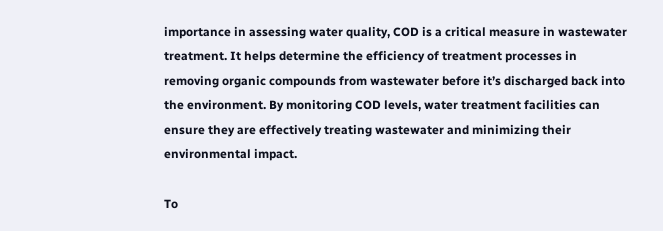importance in assessing water quality, COD is a critical measure in wastewater treatment. It helps determine the efficiency of treatment processes in removing organic compounds from wastewater before it’s discharged back into the environment. By monitoring COD levels, water treatment facilities can ensure they are effectively treating wastewater and minimizing their environmental impact.

To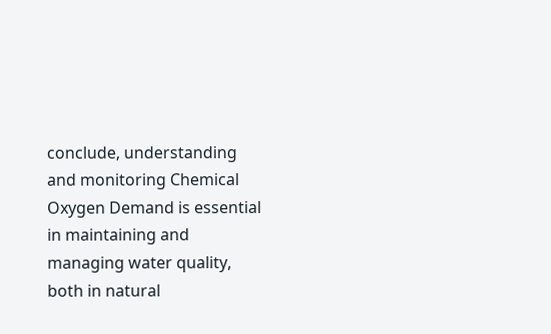conclude, understanding and monitoring Chemical Oxygen Demand is essential in maintaining and managing water quality, both in natural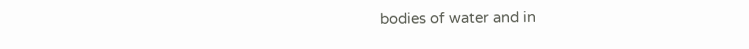bodies of water and in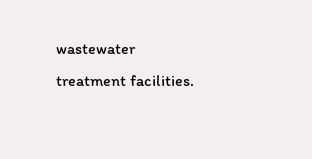wastewater treatment facilities.